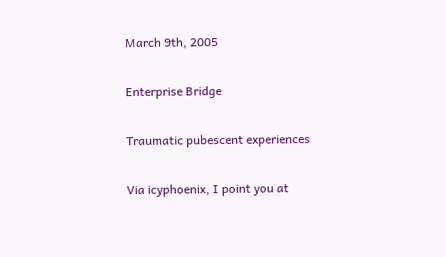March 9th, 2005

Enterprise Bridge

Traumatic pubescent experiences

Via icyphoenix, I point you at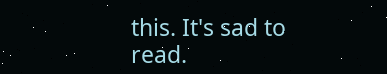this. It's sad to read.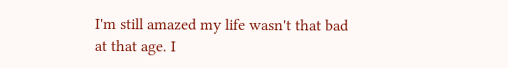I'm still amazed my life wasn't that bad at that age. I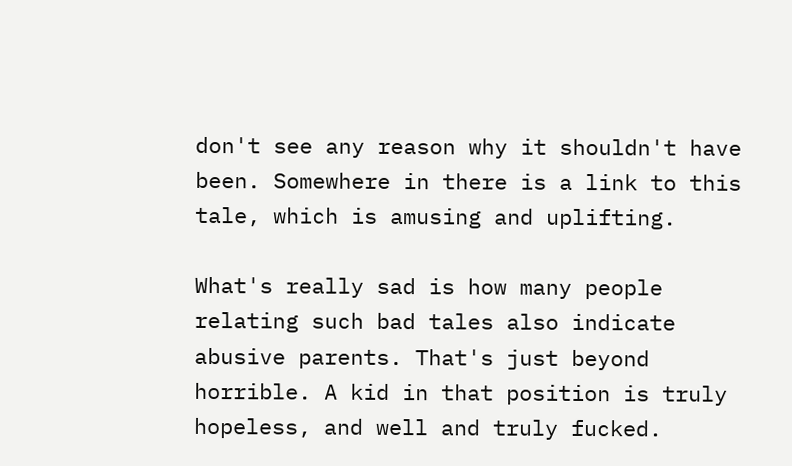don't see any reason why it shouldn't have been. Somewhere in there is a link to this tale, which is amusing and uplifting.

What's really sad is how many people relating such bad tales also indicate abusive parents. That's just beyond horrible. A kid in that position is truly hopeless, and well and truly fucked.